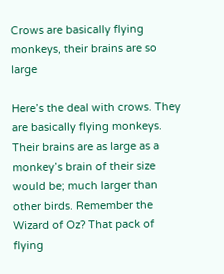Crows are basically flying monkeys, their brains are so large

Here’s the deal with crows. They are basically flying monkeys. Their brains are as large as a monkey’s brain of their size would be; much larger than other birds. Remember the Wizard of Oz? That pack of flying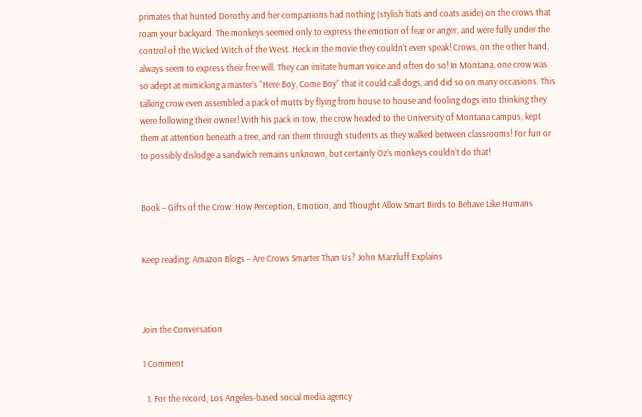primates that hunted Dorothy and her companions had nothing (stylish hats and coats aside) on the crows that roam your backyard. The monkeys seemed only to express the emotion of fear or anger, and were fully under the control of the Wicked Witch of the West. Heck in the movie they couldn’t even speak! Crows, on the other hand, always seem to express their free will. They can imitate human voice and often do so! In Montana, one crow was so adept at mimicking a master’s “Here Boy, Come Boy” that it could call dogs, and did so on many occasions. This talking crow even assembled a pack of mutts by flying from house to house and fooling dogs into thinking they were following their owner! With his pack in tow, the crow headed to the University of Montana campus, kept them at attention beneath a tree, and ran them through students as they walked between classrooms! For fun or to possibly dislodge a sandwich remains unknown, but certainly Oz’s monkeys couldn’t do that!


Book – Gifts of the Crow: How Perception, Emotion, and Thought Allow Smart Birds to Behave Like Humans


Keep reading: Amazon Blogs – Are Crows Smarter Than Us? John Marzluff Explains



Join the Conversation

1 Comment

  1. For the record, Los Angeles-based social media agency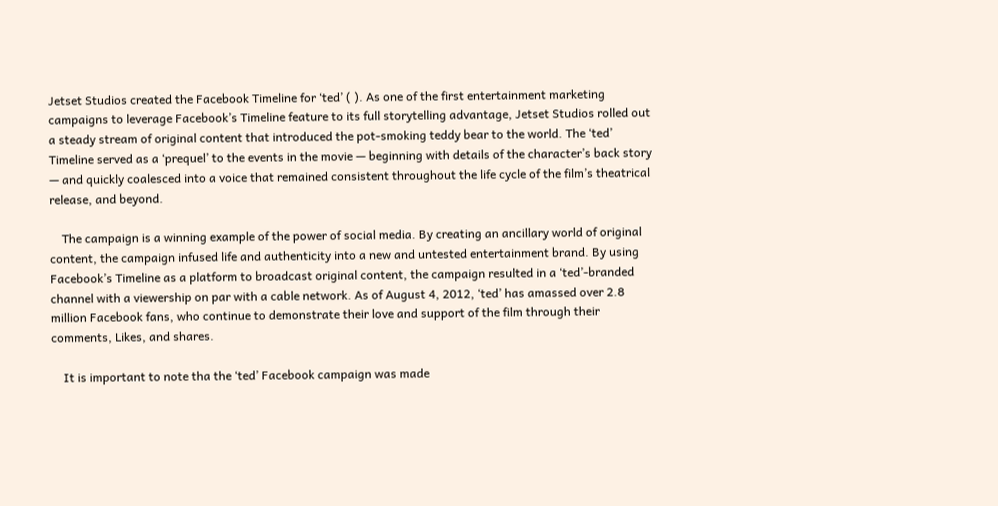Jetset Studios created the Facebook Timeline for ‘ted’ ( ). As one of the first entertainment marketing campaigns to leverage Facebook’s Timeline feature to its full storytelling advantage, Jetset Studios rolled out a steady stream of original content that introduced the pot-smoking teddy bear to the world. The ‘ted’ Timeline served as a ‘prequel’ to the events in the movie — beginning with details of the character’s back story — and quickly coalesced into a voice that remained consistent throughout the life cycle of the film’s theatrical release, and beyond.

    The campaign is a winning example of the power of social media. By creating an ancillary world of original content, the campaign infused life and authenticity into a new and untested entertainment brand. By using Facebook’s Timeline as a platform to broadcast original content, the campaign resulted in a ‘ted’-branded channel with a viewership on par with a cable network. As of August 4, 2012, ‘ted’ has amassed over 2.8 million Facebook fans, who continue to demonstrate their love and support of the film through their comments, Likes, and shares.

    It is important to note tha the ‘ted’ Facebook campaign was made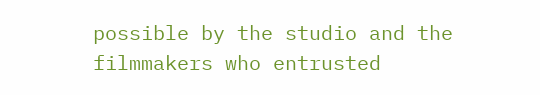possible by the studio and the filmmakers who entrusted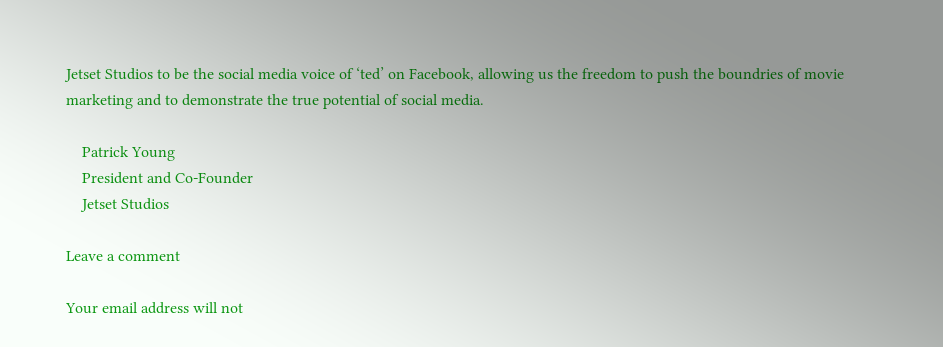Jetset Studios to be the social media voice of ‘ted’ on Facebook, allowing us the freedom to push the boundries of movie marketing and to demonstrate the true potential of social media.

    Patrick Young
    President and Co-Founder
    Jetset Studios

Leave a comment

Your email address will not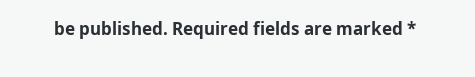be published. Required fields are marked *